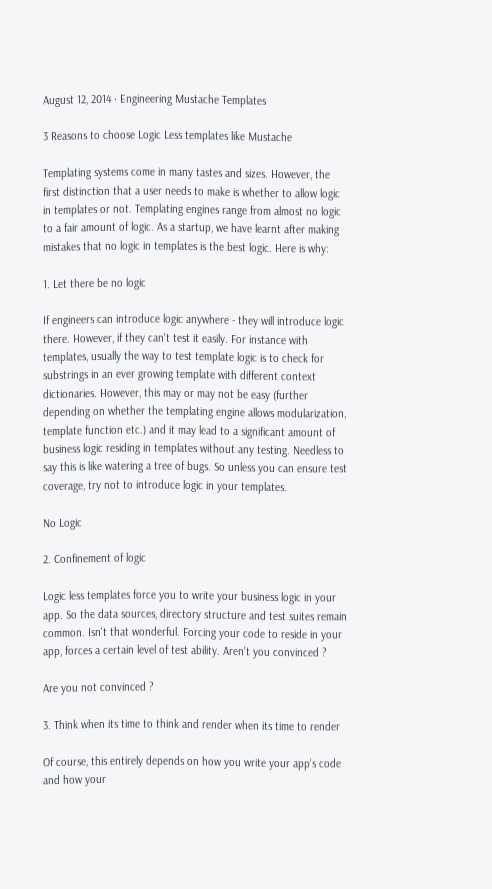August 12, 2014 · Engineering Mustache Templates

3 Reasons to choose Logic Less templates like Mustache

Templating systems come in many tastes and sizes. However, the first distinction that a user needs to make is whether to allow logic in templates or not. Templating engines range from almost no logic to a fair amount of logic. As a startup, we have learnt after making mistakes that no logic in templates is the best logic. Here is why:

1. Let there be no logic

If engineers can introduce logic anywhere - they will introduce logic there. However, if they can't test it easily. For instance with templates, usually the way to test template logic is to check for substrings in an ever growing template with different context dictionaries. However, this may or may not be easy (further depending on whether the templating engine allows modularization, template function etc.) and it may lead to a significant amount of business logic residing in templates without any testing. Needless to say this is like watering a tree of bugs. So unless you can ensure test coverage, try not to introduce logic in your templates.

No Logic

2. Confinement of logic

Logic less templates force you to write your business logic in your app. So the data sources, directory structure and test suites remain common. Isn't that wonderful. Forcing your code to reside in your app, forces a certain level of test ability. Aren't you convinced ?

Are you not convinced ?

3. Think when its time to think and render when its time to render

Of course, this entirely depends on how you write your app's code and how your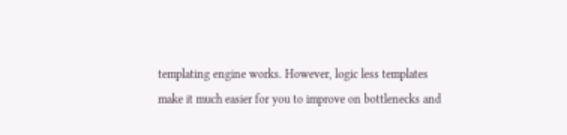templating engine works. However, logic less templates make it much easier for you to improve on bottlenecks and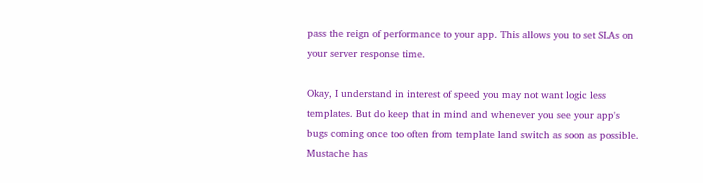pass the reign of performance to your app. This allows you to set SLAs on your server response time.

Okay, I understand in interest of speed you may not want logic less templates. But do keep that in mind and whenever you see your app's bugs coming once too often from template land switch as soon as possible. Mustache has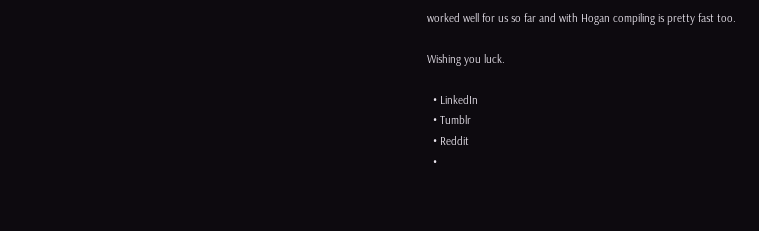worked well for us so far and with Hogan compiling is pretty fast too.

Wishing you luck.

  • LinkedIn
  • Tumblr
  • Reddit
  •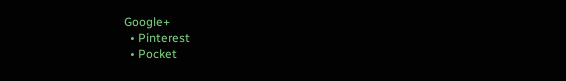Google+
  • Pinterest
  • Pocket